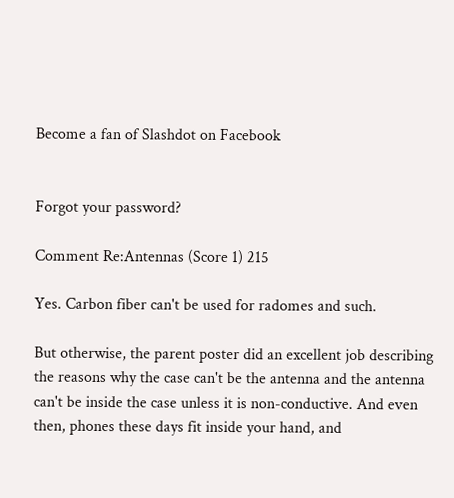Become a fan of Slashdot on Facebook


Forgot your password?

Comment Re:Antennas (Score 1) 215

Yes. Carbon fiber can't be used for radomes and such.

But otherwise, the parent poster did an excellent job describing the reasons why the case can't be the antenna and the antenna can't be inside the case unless it is non-conductive. And even then, phones these days fit inside your hand, and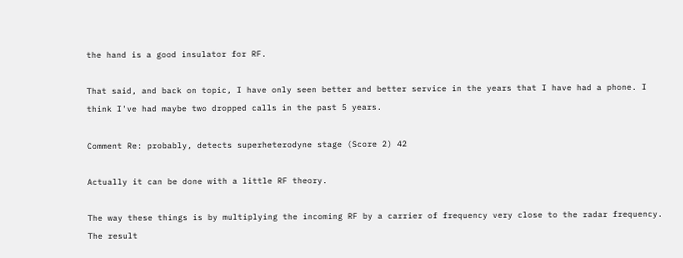the hand is a good insulator for RF.

That said, and back on topic, I have only seen better and better service in the years that I have had a phone. I think I've had maybe two dropped calls in the past 5 years.

Comment Re: probably, detects superheterodyne stage (Score 2) 42

Actually it can be done with a little RF theory.

The way these things is by multiplying the incoming RF by a carrier of frequency very close to the radar frequency. The result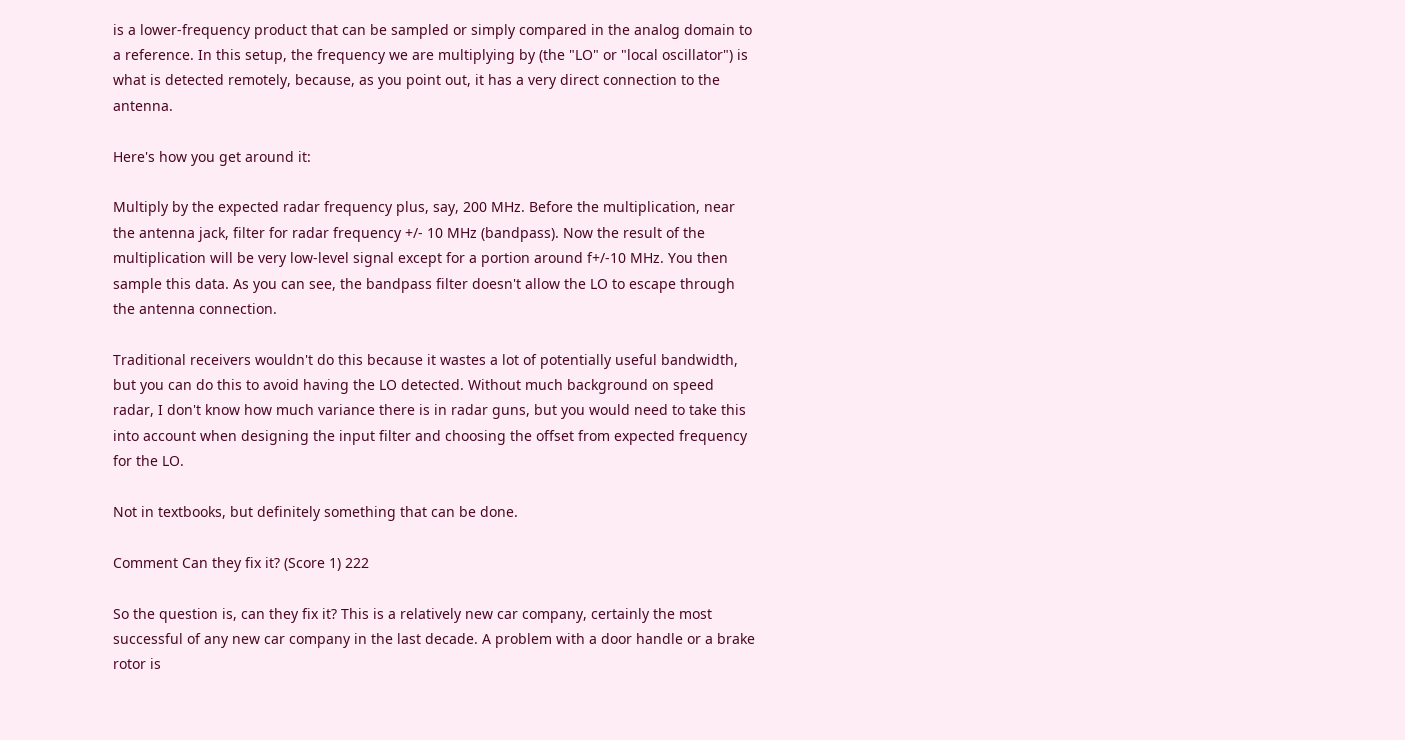is a lower-frequency product that can be sampled or simply compared in the analog domain to a reference. In this setup, the frequency we are multiplying by (the "LO" or "local oscillator") is what is detected remotely, because, as you point out, it has a very direct connection to the antenna.

Here's how you get around it:

Multiply by the expected radar frequency plus, say, 200 MHz. Before the multiplication, near the antenna jack, filter for radar frequency +/- 10 MHz (bandpass). Now the result of the multiplication will be very low-level signal except for a portion around f+/-10 MHz. You then sample this data. As you can see, the bandpass filter doesn't allow the LO to escape through the antenna connection.

Traditional receivers wouldn't do this because it wastes a lot of potentially useful bandwidth, but you can do this to avoid having the LO detected. Without much background on speed radar, I don't know how much variance there is in radar guns, but you would need to take this into account when designing the input filter and choosing the offset from expected frequency for the LO.

Not in textbooks, but definitely something that can be done.

Comment Can they fix it? (Score 1) 222

So the question is, can they fix it? This is a relatively new car company, certainly the most successful of any new car company in the last decade. A problem with a door handle or a brake rotor is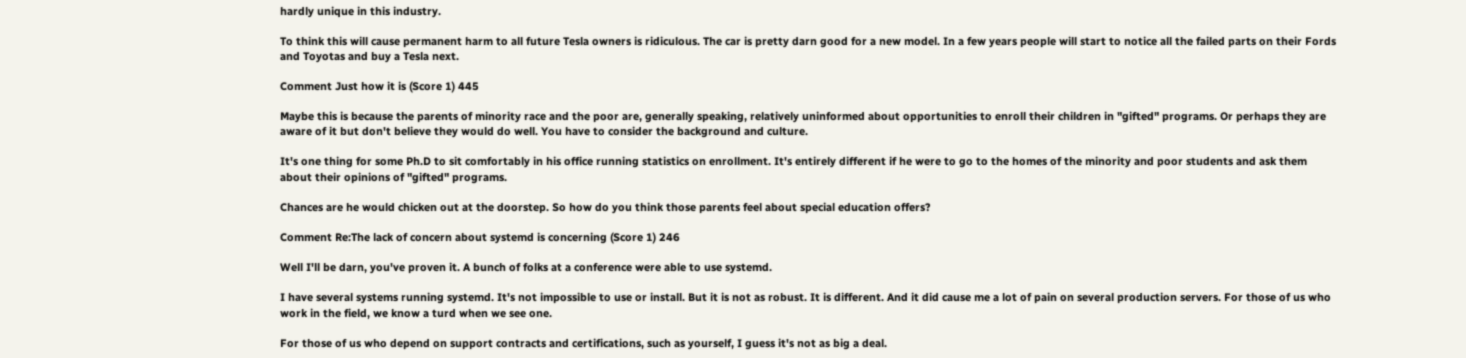hardly unique in this industry.

To think this will cause permanent harm to all future Tesla owners is ridiculous. The car is pretty darn good for a new model. In a few years people will start to notice all the failed parts on their Fords and Toyotas and buy a Tesla next.

Comment Just how it is (Score 1) 445

Maybe this is because the parents of minority race and the poor are, generally speaking, relatively uninformed about opportunities to enroll their children in "gifted" programs. Or perhaps they are aware of it but don't believe they would do well. You have to consider the background and culture.

It's one thing for some Ph.D to sit comfortably in his office running statistics on enrollment. It's entirely different if he were to go to the homes of the minority and poor students and ask them about their opinions of "gifted" programs.

Chances are he would chicken out at the doorstep. So how do you think those parents feel about special education offers?

Comment Re:The lack of concern about systemd is concerning (Score 1) 246

Well I'll be darn, you've proven it. A bunch of folks at a conference were able to use systemd.

I have several systems running systemd. It's not impossible to use or install. But it is not as robust. It is different. And it did cause me a lot of pain on several production servers. For those of us who work in the field, we know a turd when we see one.

For those of us who depend on support contracts and certifications, such as yourself, I guess it's not as big a deal.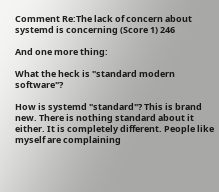Comment Re:The lack of concern about systemd is concerning (Score 1) 246

And one more thing:

What the heck is "standard modern software"?

How is systemd "standard"? This is brand new. There is nothing standard about it either. It is completely different. People like myself are complaining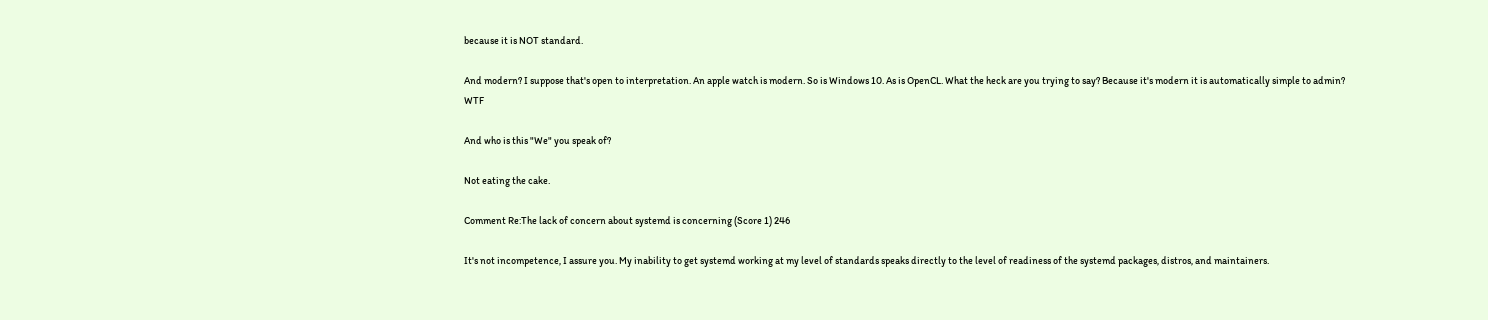because it is NOT standard.

And modern? I suppose that's open to interpretation. An apple watch is modern. So is Windows 10. As is OpenCL. What the heck are you trying to say? Because it's modern it is automatically simple to admin? WTF

And who is this "We" you speak of?

Not eating the cake.

Comment Re:The lack of concern about systemd is concerning (Score 1) 246

It's not incompetence, I assure you. My inability to get systemd working at my level of standards speaks directly to the level of readiness of the systemd packages, distros, and maintainers.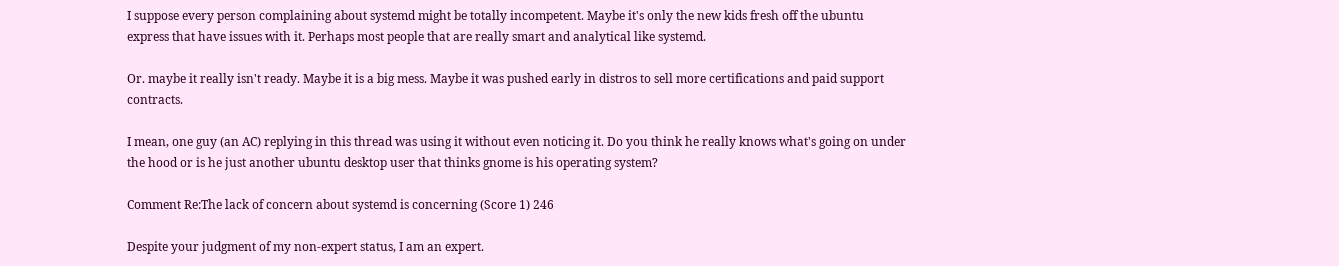I suppose every person complaining about systemd might be totally incompetent. Maybe it's only the new kids fresh off the ubuntu express that have issues with it. Perhaps most people that are really smart and analytical like systemd.

Or. maybe it really isn't ready. Maybe it is a big mess. Maybe it was pushed early in distros to sell more certifications and paid support contracts.

I mean, one guy (an AC) replying in this thread was using it without even noticing it. Do you think he really knows what's going on under the hood or is he just another ubuntu desktop user that thinks gnome is his operating system?

Comment Re:The lack of concern about systemd is concerning (Score 1) 246

Despite your judgment of my non-expert status, I am an expert.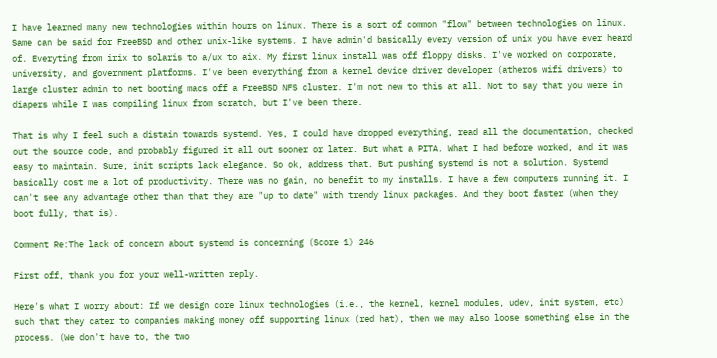I have learned many new technologies within hours on linux. There is a sort of common "flow" between technologies on linux. Same can be said for FreeBSD and other unix-like systems. I have admin'd basically every version of unix you have ever heard of. Everyting from irix to solaris to a/ux to aix. My first linux install was off floppy disks. I've worked on corporate, university, and government platforms. I've been everything from a kernel device driver developer (atheros wifi drivers) to large cluster admin to net booting macs off a FreeBSD NFS cluster. I'm not new to this at all. Not to say that you were in diapers while I was compiling linux from scratch, but I've been there.

That is why I feel such a distain towards systemd. Yes, I could have dropped everything, read all the documentation, checked out the source code, and probably figured it all out sooner or later. But what a PITA. What I had before worked, and it was easy to maintain. Sure, init scripts lack elegance. So ok, address that. But pushing systemd is not a solution. Systemd basically cost me a lot of productivity. There was no gain, no benefit to my installs. I have a few computers running it. I can't see any advantage other than that they are "up to date" with trendy linux packages. And they boot faster (when they boot fully, that is).

Comment Re:The lack of concern about systemd is concerning (Score 1) 246

First off, thank you for your well-written reply.

Here's what I worry about: If we design core linux technologies (i.e., the kernel, kernel modules, udev, init system, etc) such that they cater to companies making money off supporting linux (red hat), then we may also loose something else in the process. (We don't have to, the two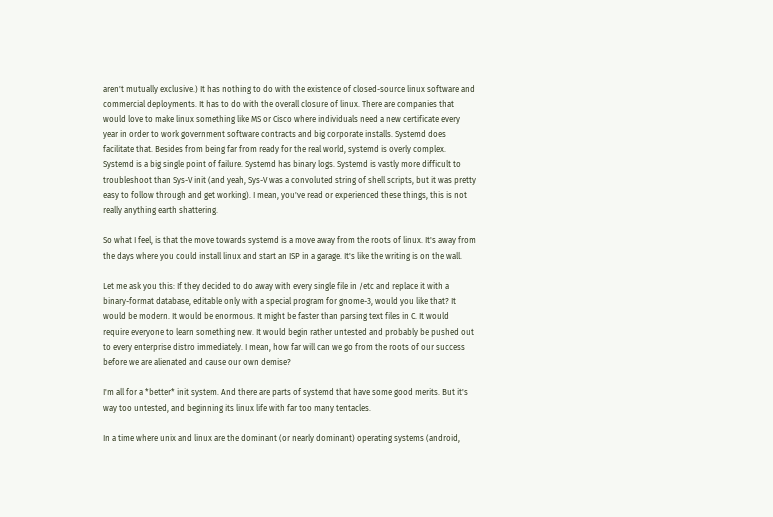aren't mutually exclusive.) It has nothing to do with the existence of closed-source linux software and commercial deployments. It has to do with the overall closure of linux. There are companies that would love to make linux something like MS or Cisco where individuals need a new certificate every year in order to work government software contracts and big corporate installs. Systemd does facilitate that. Besides from being far from ready for the real world, systemd is overly complex. Systemd is a big single point of failure. Systemd has binary logs. Systemd is vastly more difficult to troubleshoot than Sys-V init (and yeah, Sys-V was a convoluted string of shell scripts, but it was pretty easy to follow through and get working). I mean, you've read or experienced these things, this is not really anything earth shattering.

So what I feel, is that the move towards systemd is a move away from the roots of linux. It's away from the days where you could install linux and start an ISP in a garage. It's like the writing is on the wall.

Let me ask you this: If they decided to do away with every single file in /etc and replace it with a binary-format database, editable only with a special program for gnome-3, would you like that? It would be modern. It would be enormous. It might be faster than parsing text files in C. It would require everyone to learn something new. It would begin rather untested and probably be pushed out to every enterprise distro immediately. I mean, how far will can we go from the roots of our success before we are alienated and cause our own demise?

I'm all for a *better* init system. And there are parts of systemd that have some good merits. But it's way too untested, and beginning its linux life with far too many tentacles.

In a time where unix and linux are the dominant (or nearly dominant) operating systems (android,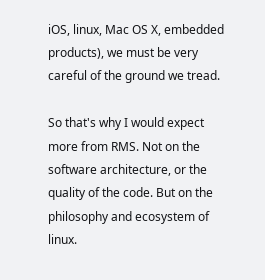iOS, linux, Mac OS X, embedded products), we must be very careful of the ground we tread.

So that's why I would expect more from RMS. Not on the software architecture, or the quality of the code. But on the philosophy and ecosystem of linux.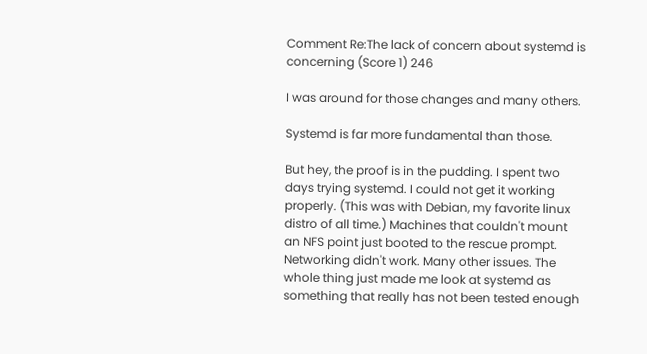Comment Re:The lack of concern about systemd is concerning (Score 1) 246

I was around for those changes and many others.

Systemd is far more fundamental than those.

But hey, the proof is in the pudding. I spent two days trying systemd. I could not get it working properly. (This was with Debian, my favorite linux distro of all time.) Machines that couldn't mount an NFS point just booted to the rescue prompt. Networking didn't work. Many other issues. The whole thing just made me look at systemd as something that really has not been tested enough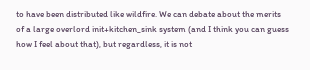to have been distributed like wildfire. We can debate about the merits of a large overlord init+kitchen_sink system (and I think you can guess how I feel about that), but regardless, it is not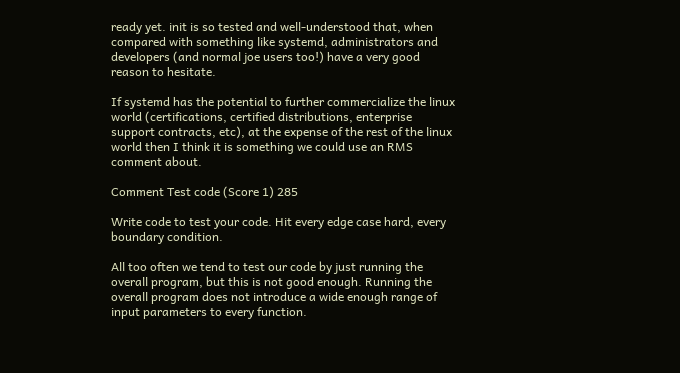ready yet. init is so tested and well-understood that, when compared with something like systemd, administrators and developers (and normal joe users too!) have a very good reason to hesitate.

If systemd has the potential to further commercialize the linux world (certifications, certified distributions, enterprise support contracts, etc), at the expense of the rest of the linux world then I think it is something we could use an RMS comment about.

Comment Test code (Score 1) 285

Write code to test your code. Hit every edge case hard, every boundary condition.

All too often we tend to test our code by just running the overall program, but this is not good enough. Running the overall program does not introduce a wide enough range of input parameters to every function.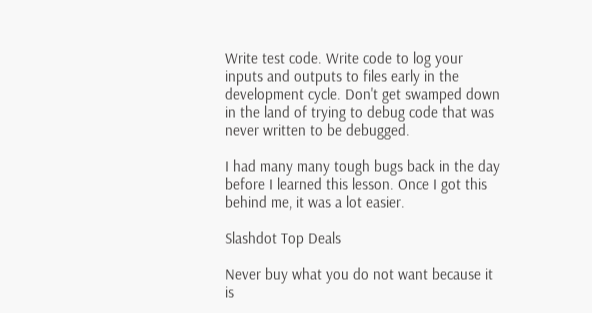Write test code. Write code to log your inputs and outputs to files early in the development cycle. Don't get swamped down in the land of trying to debug code that was never written to be debugged.

I had many many tough bugs back in the day before I learned this lesson. Once I got this behind me, it was a lot easier.

Slashdot Top Deals

Never buy what you do not want because it is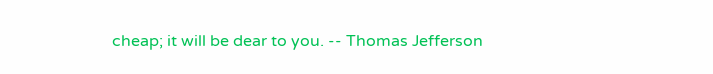cheap; it will be dear to you. -- Thomas Jefferson